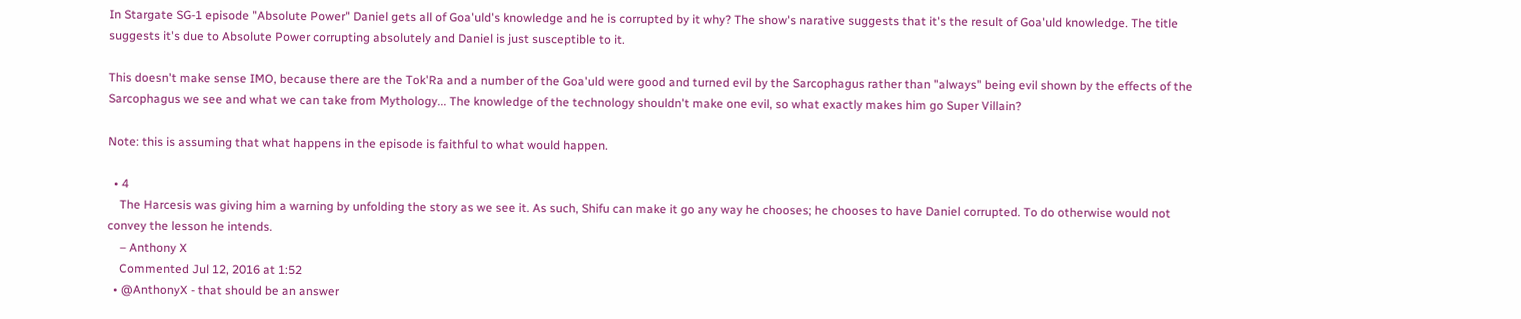In Stargate SG-1 episode "Absolute Power" Daniel gets all of Goa'uld's knowledge and he is corrupted by it why? The show's narative suggests that it's the result of Goa'uld knowledge. The title suggests it's due to Absolute Power corrupting absolutely and Daniel is just susceptible to it.

This doesn't make sense IMO, because there are the Tok'Ra and a number of the Goa'uld were good and turned evil by the Sarcophagus rather than "always" being evil shown by the effects of the Sarcophagus we see and what we can take from Mythology... The knowledge of the technology shouldn't make one evil, so what exactly makes him go Super Villain?

Note: this is assuming that what happens in the episode is faithful to what would happen.

  • 4
    The Harcesis was giving him a warning by unfolding the story as we see it. As such, Shifu can make it go any way he chooses; he chooses to have Daniel corrupted. To do otherwise would not convey the lesson he intends.
    – Anthony X
    Commented Jul 12, 2016 at 1:52
  • @AnthonyX - that should be an answer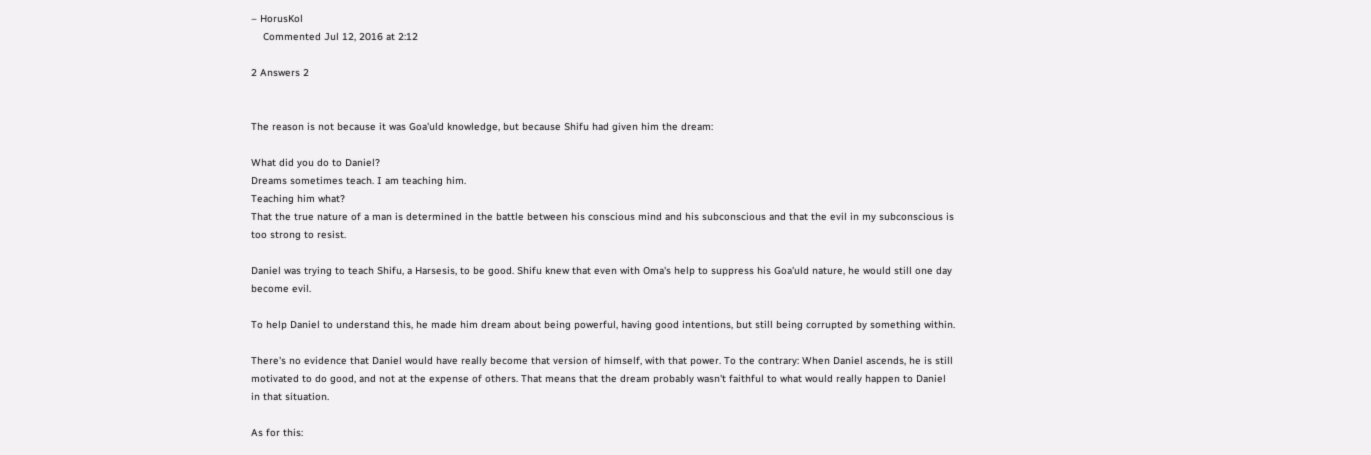– HorusKol
    Commented Jul 12, 2016 at 2:12

2 Answers 2


The reason is not because it was Goa'uld knowledge, but because Shifu had given him the dream:

What did you do to Daniel?
Dreams sometimes teach. I am teaching him.
Teaching him what?
That the true nature of a man is determined in the battle between his conscious mind and his subconscious and that the evil in my subconscious is too strong to resist.

Daniel was trying to teach Shifu, a Harsesis, to be good. Shifu knew that even with Oma's help to suppress his Goa'uld nature, he would still one day become evil.

To help Daniel to understand this, he made him dream about being powerful, having good intentions, but still being corrupted by something within.

There's no evidence that Daniel would have really become that version of himself, with that power. To the contrary: When Daniel ascends, he is still motivated to do good, and not at the expense of others. That means that the dream probably wasn't faithful to what would really happen to Daniel in that situation.

As for this: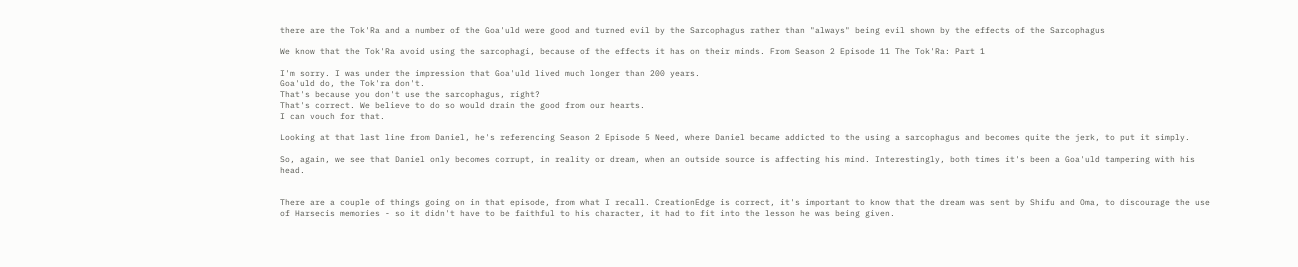there are the Tok'Ra and a number of the Goa'uld were good and turned evil by the Sarcophagus rather than "always" being evil shown by the effects of the Sarcophagus

We know that the Tok'Ra avoid using the sarcophagi, because of the effects it has on their minds. From Season 2 Episode 11 The Tok'Ra: Part 1

I'm sorry. I was under the impression that Goa'uld lived much longer than 200 years.
Goa'uld do, the Tok'ra don't.
That's because you don't use the sarcophagus, right?
That's correct. We believe to do so would drain the good from our hearts.
I can vouch for that.

Looking at that last line from Daniel, he's referencing Season 2 Episode 5 Need, where Daniel became addicted to the using a sarcophagus and becomes quite the jerk, to put it simply.

So, again, we see that Daniel only becomes corrupt, in reality or dream, when an outside source is affecting his mind. Interestingly, both times it's been a Goa'uld tampering with his head.


There are a couple of things going on in that episode, from what I recall. CreationEdge is correct, it's important to know that the dream was sent by Shifu and Oma, to discourage the use of Harsecis memories - so it didn't have to be faithful to his character, it had to fit into the lesson he was being given.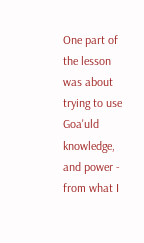One part of the lesson was about trying to use Goa'uld knowledge, and power - from what I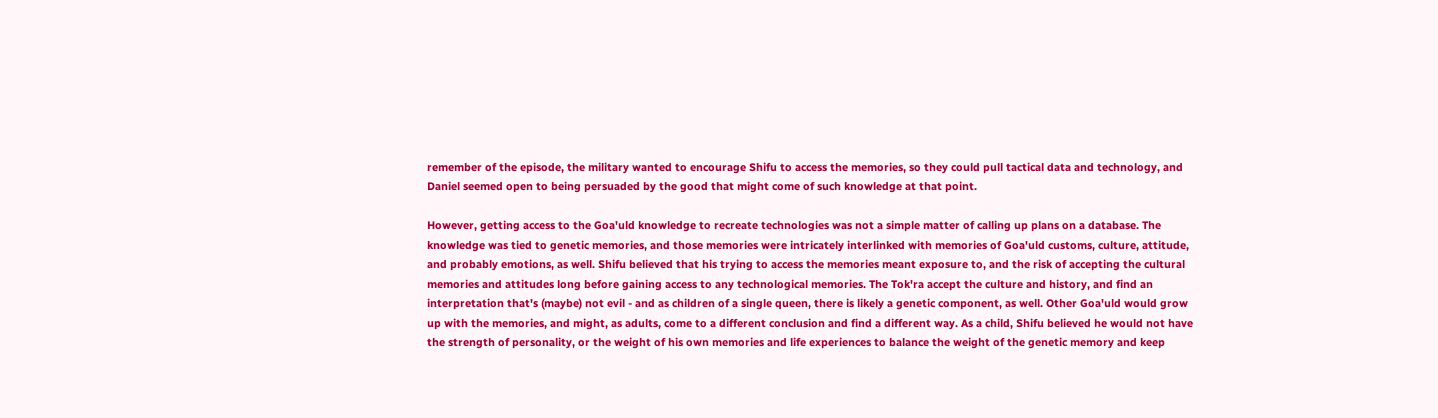remember of the episode, the military wanted to encourage Shifu to access the memories, so they could pull tactical data and technology, and Daniel seemed open to being persuaded by the good that might come of such knowledge at that point.

However, getting access to the Goa'uld knowledge to recreate technologies was not a simple matter of calling up plans on a database. The knowledge was tied to genetic memories, and those memories were intricately interlinked with memories of Goa'uld customs, culture, attitude, and probably emotions, as well. Shifu believed that his trying to access the memories meant exposure to, and the risk of accepting the cultural memories and attitudes long before gaining access to any technological memories. The Tok'ra accept the culture and history, and find an interpretation that's (maybe) not evil - and as children of a single queen, there is likely a genetic component, as well. Other Goa'uld would grow up with the memories, and might, as adults, come to a different conclusion and find a different way. As a child, Shifu believed he would not have the strength of personality, or the weight of his own memories and life experiences to balance the weight of the genetic memory and keep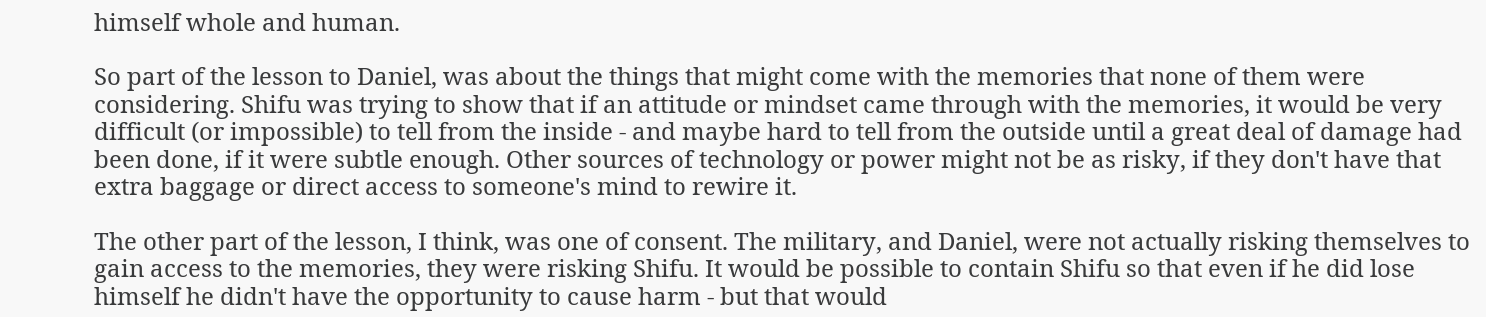himself whole and human.

So part of the lesson to Daniel, was about the things that might come with the memories that none of them were considering. Shifu was trying to show that if an attitude or mindset came through with the memories, it would be very difficult (or impossible) to tell from the inside - and maybe hard to tell from the outside until a great deal of damage had been done, if it were subtle enough. Other sources of technology or power might not be as risky, if they don't have that extra baggage or direct access to someone's mind to rewire it.

The other part of the lesson, I think, was one of consent. The military, and Daniel, were not actually risking themselves to gain access to the memories, they were risking Shifu. It would be possible to contain Shifu so that even if he did lose himself he didn't have the opportunity to cause harm - but that would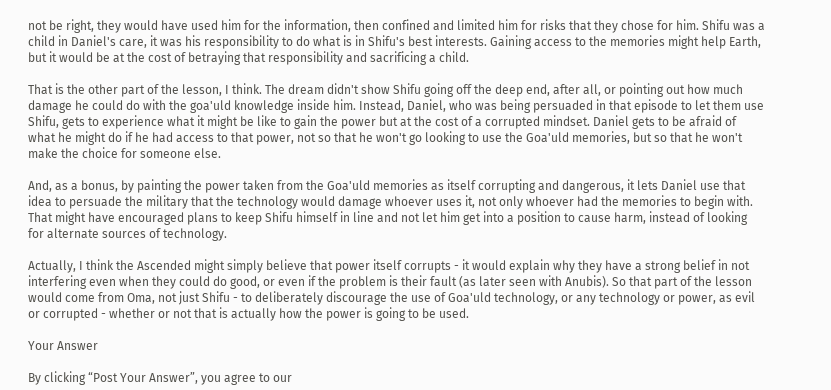not be right, they would have used him for the information, then confined and limited him for risks that they chose for him. Shifu was a child in Daniel's care, it was his responsibility to do what is in Shifu's best interests. Gaining access to the memories might help Earth, but it would be at the cost of betraying that responsibility and sacrificing a child.

That is the other part of the lesson, I think. The dream didn't show Shifu going off the deep end, after all, or pointing out how much damage he could do with the goa'uld knowledge inside him. Instead, Daniel, who was being persuaded in that episode to let them use Shifu, gets to experience what it might be like to gain the power but at the cost of a corrupted mindset. Daniel gets to be afraid of what he might do if he had access to that power, not so that he won't go looking to use the Goa'uld memories, but so that he won't make the choice for someone else.

And, as a bonus, by painting the power taken from the Goa'uld memories as itself corrupting and dangerous, it lets Daniel use that idea to persuade the military that the technology would damage whoever uses it, not only whoever had the memories to begin with. That might have encouraged plans to keep Shifu himself in line and not let him get into a position to cause harm, instead of looking for alternate sources of technology.

Actually, I think the Ascended might simply believe that power itself corrupts - it would explain why they have a strong belief in not interfering even when they could do good, or even if the problem is their fault (as later seen with Anubis). So that part of the lesson would come from Oma, not just Shifu - to deliberately discourage the use of Goa'uld technology, or any technology or power, as evil or corrupted - whether or not that is actually how the power is going to be used.

Your Answer

By clicking “Post Your Answer”, you agree to our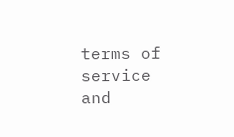terms of service and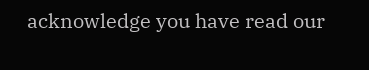acknowledge you have read our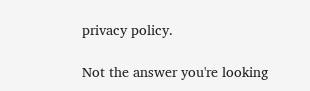privacy policy.

Not the answer you're looking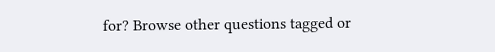for? Browse other questions tagged or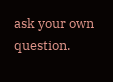ask your own question.